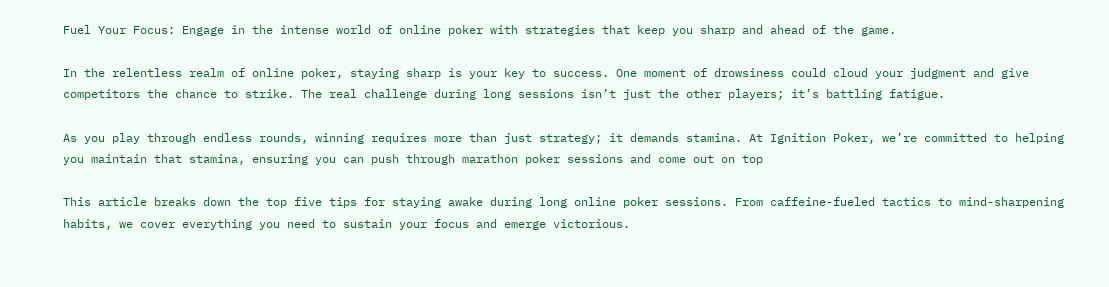Fuel Your Focus: Engage in the intense world of online poker with strategies that keep you sharp and ahead of the game.

In the relentless realm of online poker, staying sharp is your key to success. One moment of drowsiness could cloud your judgment and give competitors the chance to strike. The real challenge during long sessions isn’t just the other players; it’s battling fatigue.

As you play through endless rounds, winning requires more than just strategy; it demands stamina. At Ignition Poker, we’re committed to helping you maintain that stamina, ensuring you can push through marathon poker sessions and come out on top

This article breaks down the top five tips for staying awake during long online poker sessions. From caffeine-fueled tactics to mind-sharpening habits, we cover everything you need to sustain your focus and emerge victorious.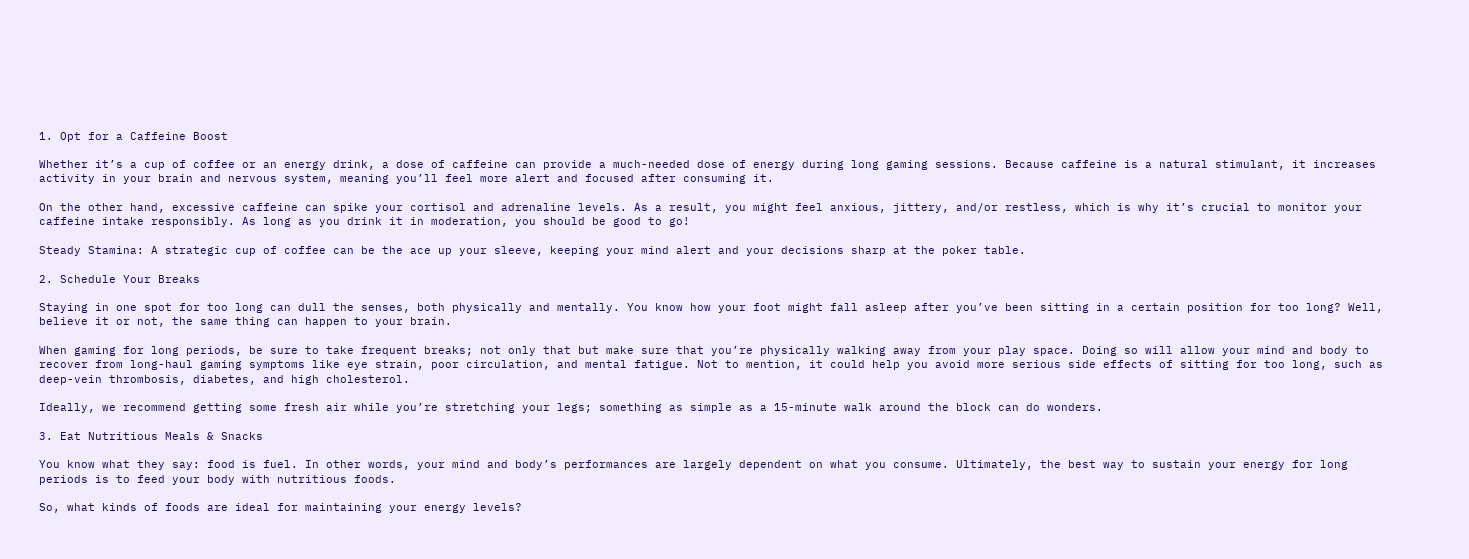1. Opt for a Caffeine Boost

Whether it’s a cup of coffee or an energy drink, a dose of caffeine can provide a much-needed dose of energy during long gaming sessions. Because caffeine is a natural stimulant, it increases activity in your brain and nervous system, meaning you’ll feel more alert and focused after consuming it.

On the other hand, excessive caffeine can spike your cortisol and adrenaline levels. As a result, you might feel anxious, jittery, and/or restless, which is why it’s crucial to monitor your caffeine intake responsibly. As long as you drink it in moderation, you should be good to go!

Steady Stamina: A strategic cup of coffee can be the ace up your sleeve, keeping your mind alert and your decisions sharp at the poker table.

2. Schedule Your Breaks

Staying in one spot for too long can dull the senses, both physically and mentally. You know how your foot might fall asleep after you’ve been sitting in a certain position for too long? Well, believe it or not, the same thing can happen to your brain.

When gaming for long periods, be sure to take frequent breaks; not only that but make sure that you’re physically walking away from your play space. Doing so will allow your mind and body to recover from long-haul gaming symptoms like eye strain, poor circulation, and mental fatigue. Not to mention, it could help you avoid more serious side effects of sitting for too long, such as deep-vein thrombosis, diabetes, and high cholesterol.

Ideally, we recommend getting some fresh air while you’re stretching your legs; something as simple as a 15-minute walk around the block can do wonders.

3. Eat Nutritious Meals & Snacks

You know what they say: food is fuel. In other words, your mind and body’s performances are largely dependent on what you consume. Ultimately, the best way to sustain your energy for long periods is to feed your body with nutritious foods.

So, what kinds of foods are ideal for maintaining your energy levels?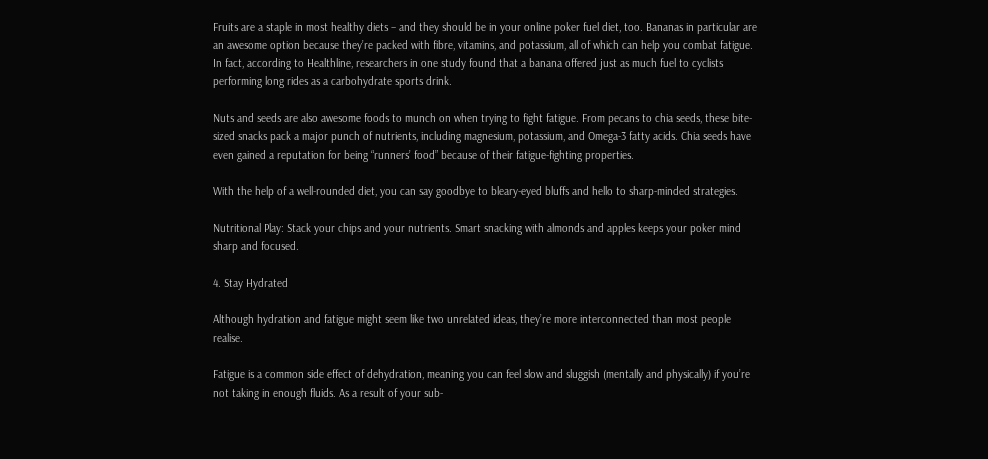Fruits are a staple in most healthy diets – and they should be in your online poker fuel diet, too. Bananas in particular are an awesome option because they’re packed with fibre, vitamins, and potassium, all of which can help you combat fatigue. In fact, according to Healthline, researchers in one study found that a banana offered just as much fuel to cyclists performing long rides as a carbohydrate sports drink.

Nuts and seeds are also awesome foods to munch on when trying to fight fatigue. From pecans to chia seeds, these bite-sized snacks pack a major punch of nutrients, including magnesium, potassium, and Omega-3 fatty acids. Chia seeds have even gained a reputation for being “runners’ food” because of their fatigue-fighting properties.

With the help of a well-rounded diet, you can say goodbye to bleary-eyed bluffs and hello to sharp-minded strategies.

Nutritional Play: Stack your chips and your nutrients. Smart snacking with almonds and apples keeps your poker mind sharp and focused.

4. Stay Hydrated

Although hydration and fatigue might seem like two unrelated ideas, they’re more interconnected than most people realise.

Fatigue is a common side effect of dehydration, meaning you can feel slow and sluggish (mentally and physically) if you’re not taking in enough fluids. As a result of your sub-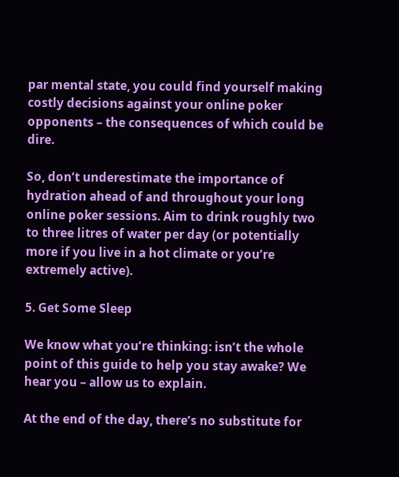par mental state, you could find yourself making costly decisions against your online poker opponents – the consequences of which could be dire.

So, don’t underestimate the importance of hydration ahead of and throughout your long online poker sessions. Aim to drink roughly two to three litres of water per day (or potentially more if you live in a hot climate or you’re extremely active).

5. Get Some Sleep

We know what you’re thinking: isn’t the whole point of this guide to help you stay awake? We hear you – allow us to explain.

At the end of the day, there’s no substitute for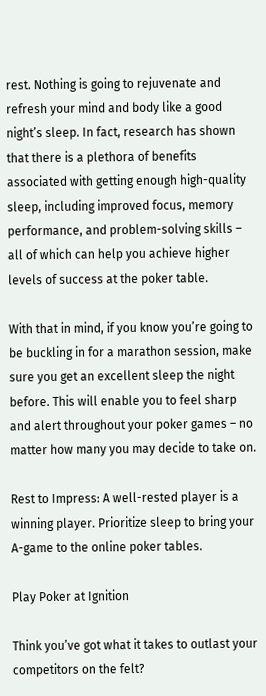rest. Nothing is going to rejuvenate and refresh your mind and body like a good night’s sleep. In fact, research has shown that there is a plethora of benefits associated with getting enough high-quality sleep, including improved focus, memory performance, and problem-solving skills – all of which can help you achieve higher levels of success at the poker table.

With that in mind, if you know you’re going to be buckling in for a marathon session, make sure you get an excellent sleep the night before. This will enable you to feel sharp and alert throughout your poker games – no matter how many you may decide to take on.

Rest to Impress: A well-rested player is a winning player. Prioritize sleep to bring your A-game to the online poker tables.

Play Poker at Ignition

Think you’ve got what it takes to outlast your competitors on the felt?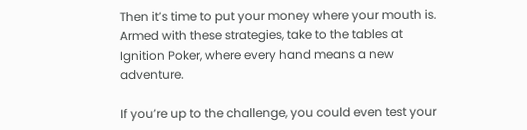Then it’s time to put your money where your mouth is. Armed with these strategies, take to the tables at Ignition Poker, where every hand means a new adventure.

If you’re up to the challenge, you could even test your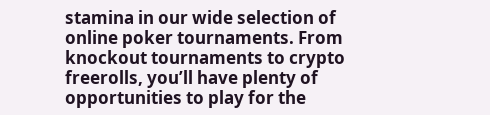stamina in our wide selection of online poker tournaments. From knockout tournaments to crypto freerolls, you’ll have plenty of opportunities to play for the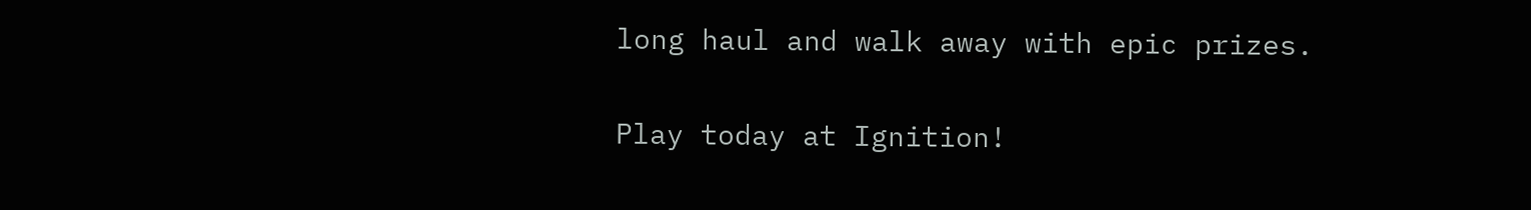long haul and walk away with epic prizes.

Play today at Ignition!